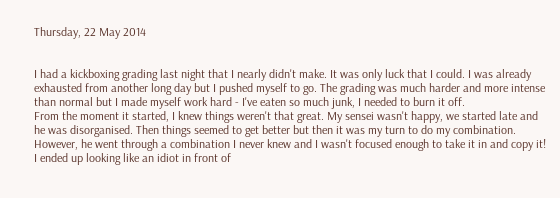Thursday, 22 May 2014


I had a kickboxing grading last night that I nearly didn't make. It was only luck that I could. I was already exhausted from another long day but I pushed myself to go. The grading was much harder and more intense than normal but I made myself work hard - I've eaten so much junk, I needed to burn it off.
From the moment it started, I knew things weren't that great. My sensei wasn't happy, we started late and he was disorganised. Then things seemed to get better but then it was my turn to do my combination. However, he went through a combination I never knew and I wasn't focused enough to take it in and copy it! I ended up looking like an idiot in front of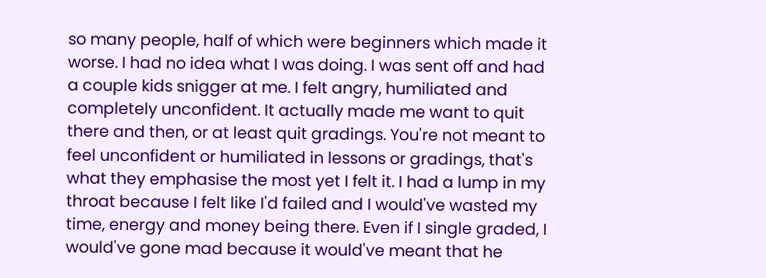so many people, half of which were beginners which made it worse. I had no idea what I was doing. I was sent off and had a couple kids snigger at me. I felt angry, humiliated and completely unconfident. It actually made me want to quit there and then, or at least quit gradings. You're not meant to feel unconfident or humiliated in lessons or gradings, that's what they emphasise the most yet I felt it. I had a lump in my throat because I felt like I'd failed and I would've wasted my time, energy and money being there. Even if I single graded, I would've gone mad because it would've meant that he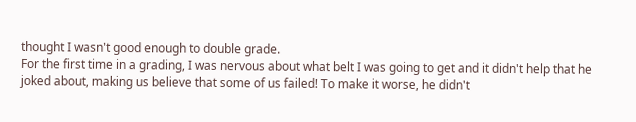thought I wasn't good enough to double grade.
For the first time in a grading, I was nervous about what belt I was going to get and it didn't help that he joked about, making us believe that some of us failed! To make it worse, he didn't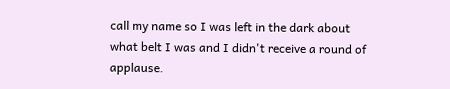call my name so I was left in the dark about what belt I was and I didn't receive a round of applause.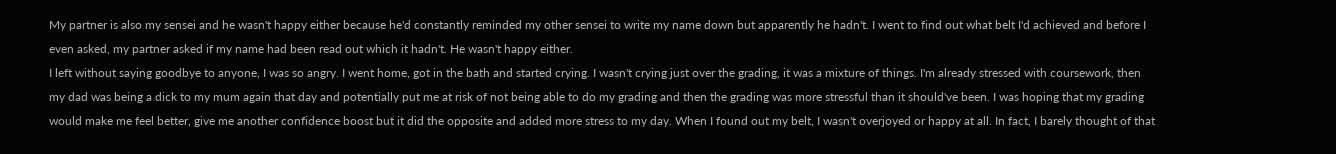My partner is also my sensei and he wasn't happy either because he'd constantly reminded my other sensei to write my name down but apparently he hadn't. I went to find out what belt I'd achieved and before I even asked, my partner asked if my name had been read out which it hadn't. He wasn't happy either.
I left without saying goodbye to anyone, I was so angry. I went home, got in the bath and started crying. I wasn't crying just over the grading, it was a mixture of things. I'm already stressed with coursework, then my dad was being a dick to my mum again that day and potentially put me at risk of not being able to do my grading and then the grading was more stressful than it should've been. I was hoping that my grading would make me feel better, give me another confidence boost but it did the opposite and added more stress to my day. When I found out my belt, I wasn't overjoyed or happy at all. In fact, I barely thought of that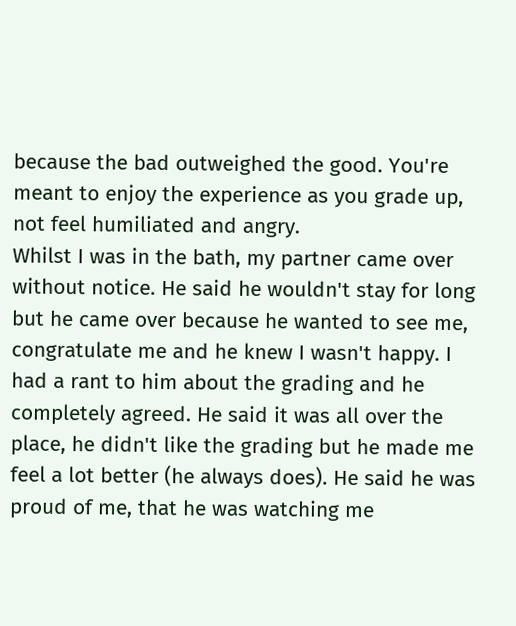because the bad outweighed the good. You're meant to enjoy the experience as you grade up, not feel humiliated and angry.
Whilst I was in the bath, my partner came over without notice. He said he wouldn't stay for long but he came over because he wanted to see me, congratulate me and he knew I wasn't happy. I had a rant to him about the grading and he completely agreed. He said it was all over the place, he didn't like the grading but he made me feel a lot better (he always does). He said he was proud of me, that he was watching me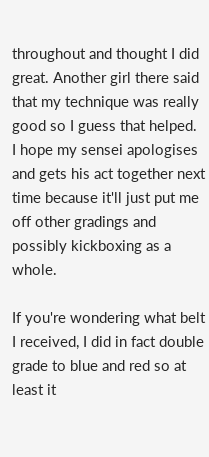throughout and thought I did great. Another girl there said that my technique was really good so I guess that helped.
I hope my sensei apologises and gets his act together next time because it'll just put me off other gradings and possibly kickboxing as a whole.

If you're wondering what belt I received, I did in fact double grade to blue and red so at least it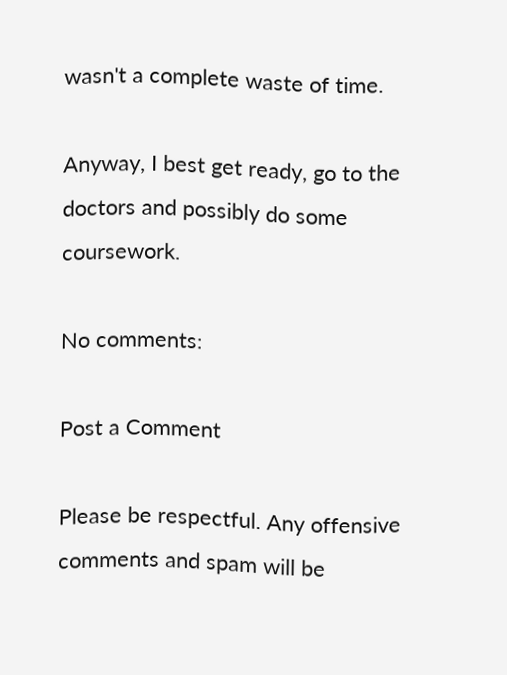wasn't a complete waste of time.

Anyway, I best get ready, go to the doctors and possibly do some coursework.

No comments:

Post a Comment

Please be respectful. Any offensive comments and spam will be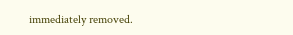immediately removed.